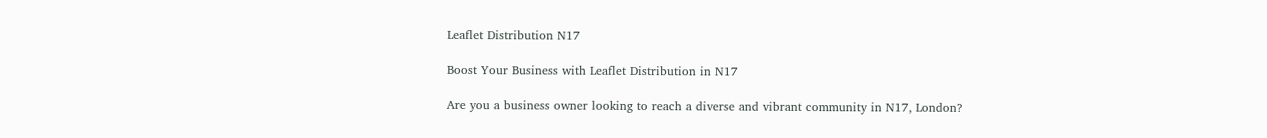Leaflet Distribution N17

Boost Your Business with Leaflet Distribution in N17

Are you a business owner looking to reach a diverse and vibrant community in N17, London?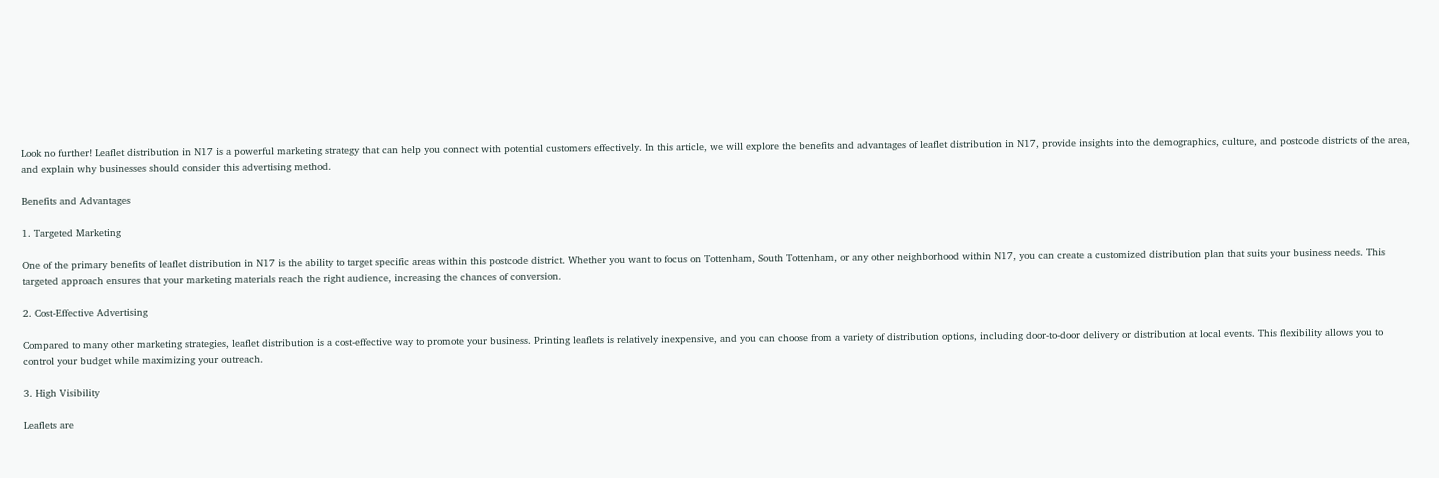Look no further! Leaflet distribution in N17 is a powerful marketing strategy that can help you connect with potential customers effectively. In this article, we will explore the benefits and advantages of leaflet distribution in N17, provide insights into the demographics, culture, and postcode districts of the area, and explain why businesses should consider this advertising method.

Benefits and Advantages

1. Targeted Marketing

One of the primary benefits of leaflet distribution in N17 is the ability to target specific areas within this postcode district. Whether you want to focus on Tottenham, South Tottenham, or any other neighborhood within N17, you can create a customized distribution plan that suits your business needs. This targeted approach ensures that your marketing materials reach the right audience, increasing the chances of conversion.

2. Cost-Effective Advertising

Compared to many other marketing strategies, leaflet distribution is a cost-effective way to promote your business. Printing leaflets is relatively inexpensive, and you can choose from a variety of distribution options, including door-to-door delivery or distribution at local events. This flexibility allows you to control your budget while maximizing your outreach.

3. High Visibility

Leaflets are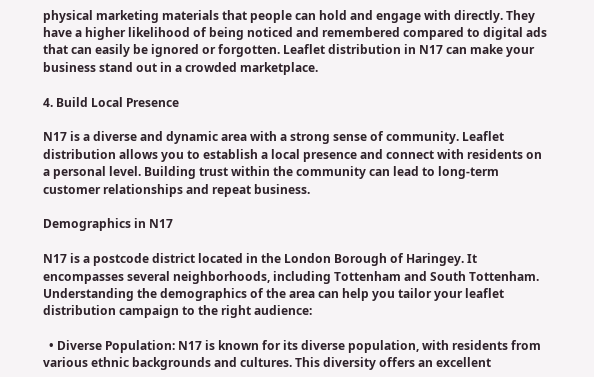physical marketing materials that people can hold and engage with directly. They have a higher likelihood of being noticed and remembered compared to digital ads that can easily be ignored or forgotten. Leaflet distribution in N17 can make your business stand out in a crowded marketplace.

4. Build Local Presence

N17 is a diverse and dynamic area with a strong sense of community. Leaflet distribution allows you to establish a local presence and connect with residents on a personal level. Building trust within the community can lead to long-term customer relationships and repeat business.

Demographics in N17

N17 is a postcode district located in the London Borough of Haringey. It encompasses several neighborhoods, including Tottenham and South Tottenham. Understanding the demographics of the area can help you tailor your leaflet distribution campaign to the right audience:

  • Diverse Population: N17 is known for its diverse population, with residents from various ethnic backgrounds and cultures. This diversity offers an excellent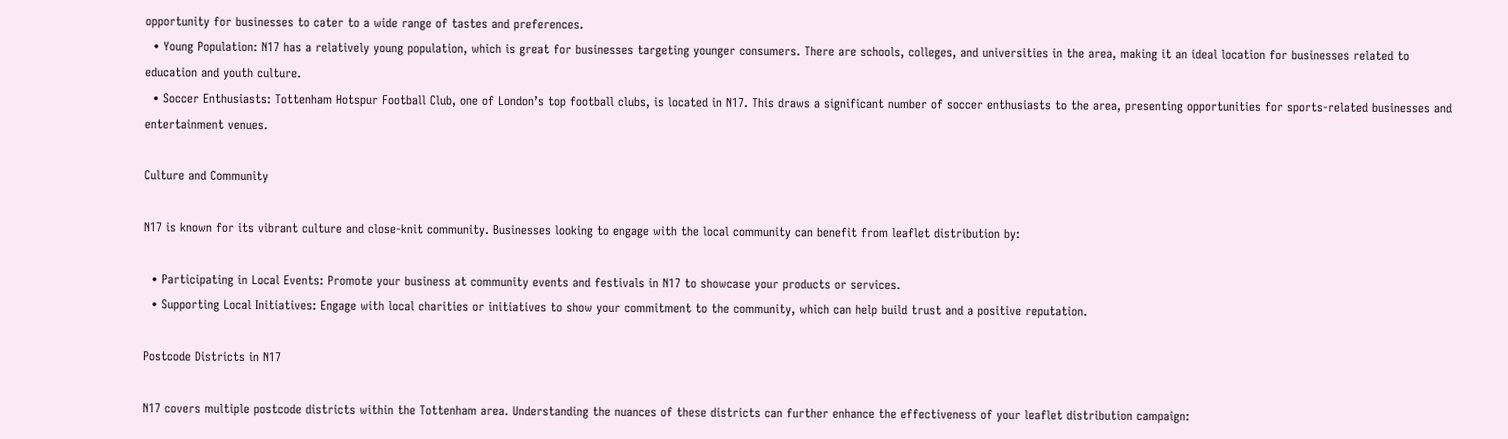opportunity for businesses to cater to a wide range of tastes and preferences.
  • Young Population: N17 has a relatively young population, which is great for businesses targeting younger consumers. There are schools, colleges, and universities in the area, making it an ideal location for businesses related to education and youth culture.
  • Soccer Enthusiasts: Tottenham Hotspur Football Club, one of London’s top football clubs, is located in N17. This draws a significant number of soccer enthusiasts to the area, presenting opportunities for sports-related businesses and entertainment venues.

Culture and Community

N17 is known for its vibrant culture and close-knit community. Businesses looking to engage with the local community can benefit from leaflet distribution by:

  • Participating in Local Events: Promote your business at community events and festivals in N17 to showcase your products or services.
  • Supporting Local Initiatives: Engage with local charities or initiatives to show your commitment to the community, which can help build trust and a positive reputation.

Postcode Districts in N17

N17 covers multiple postcode districts within the Tottenham area. Understanding the nuances of these districts can further enhance the effectiveness of your leaflet distribution campaign: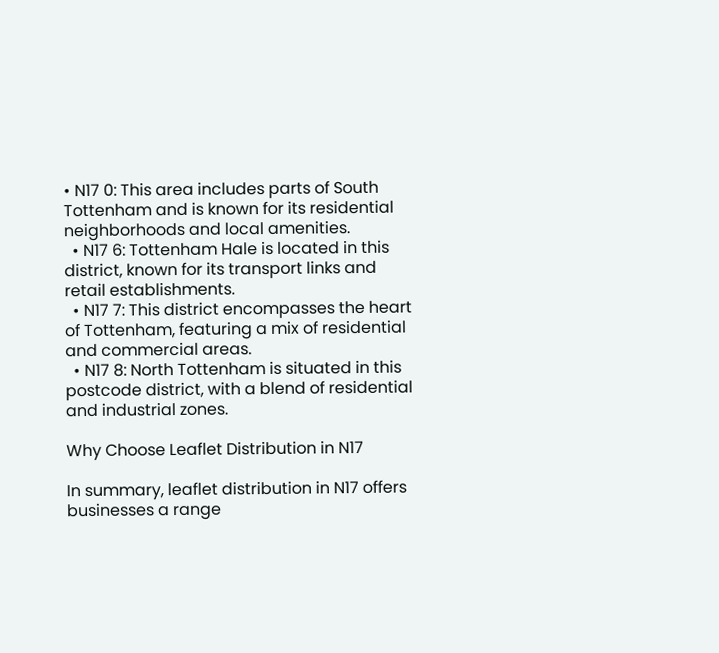• N17 0: This area includes parts of South Tottenham and is known for its residential neighborhoods and local amenities.
  • N17 6: Tottenham Hale is located in this district, known for its transport links and retail establishments.
  • N17 7: This district encompasses the heart of Tottenham, featuring a mix of residential and commercial areas.
  • N17 8: North Tottenham is situated in this postcode district, with a blend of residential and industrial zones.

Why Choose Leaflet Distribution in N17

In summary, leaflet distribution in N17 offers businesses a range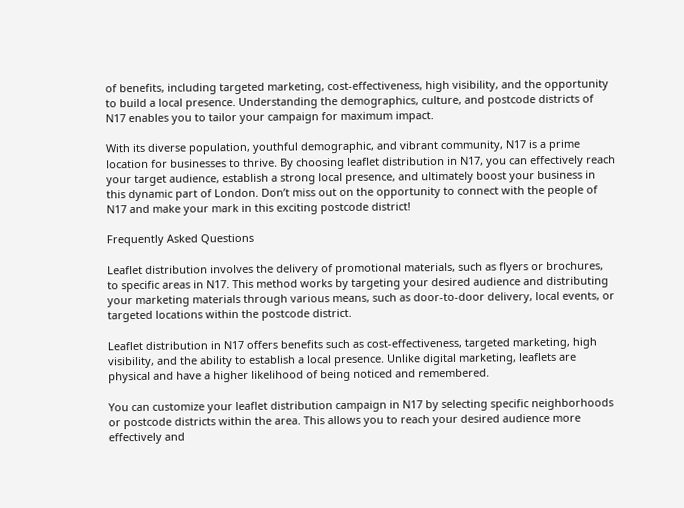of benefits, including targeted marketing, cost-effectiveness, high visibility, and the opportunity to build a local presence. Understanding the demographics, culture, and postcode districts of N17 enables you to tailor your campaign for maximum impact.

With its diverse population, youthful demographic, and vibrant community, N17 is a prime location for businesses to thrive. By choosing leaflet distribution in N17, you can effectively reach your target audience, establish a strong local presence, and ultimately boost your business in this dynamic part of London. Don’t miss out on the opportunity to connect with the people of N17 and make your mark in this exciting postcode district!

Frequently Asked Questions

Leaflet distribution involves the delivery of promotional materials, such as flyers or brochures, to specific areas in N17. This method works by targeting your desired audience and distributing your marketing materials through various means, such as door-to-door delivery, local events, or targeted locations within the postcode district.

Leaflet distribution in N17 offers benefits such as cost-effectiveness, targeted marketing, high visibility, and the ability to establish a local presence. Unlike digital marketing, leaflets are physical and have a higher likelihood of being noticed and remembered.

You can customize your leaflet distribution campaign in N17 by selecting specific neighborhoods or postcode districts within the area. This allows you to reach your desired audience more effectively and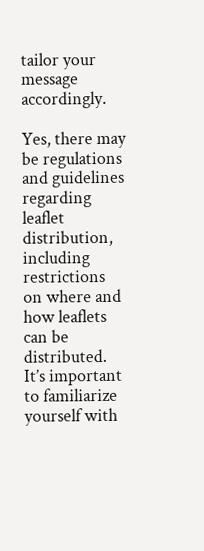tailor your message accordingly.

Yes, there may be regulations and guidelines regarding leaflet distribution, including restrictions on where and how leaflets can be distributed. It’s important to familiarize yourself with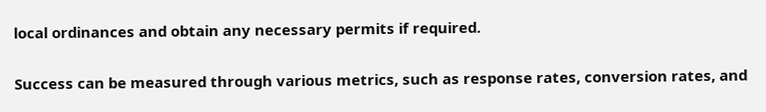local ordinances and obtain any necessary permits if required.

Success can be measured through various metrics, such as response rates, conversion rates, and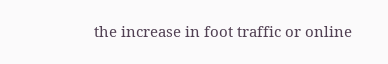the increase in foot traffic or online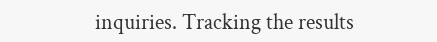inquiries. Tracking the results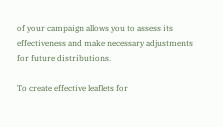of your campaign allows you to assess its effectiveness and make necessary adjustments for future distributions.

To create effective leaflets for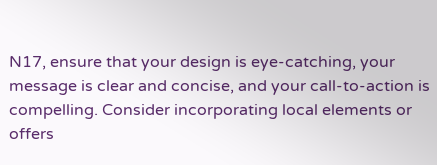N17, ensure that your design is eye-catching, your message is clear and concise, and your call-to-action is compelling. Consider incorporating local elements or offers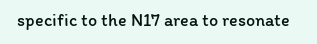specific to the N17 area to resonate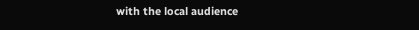with the local audience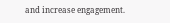and increase engagement.